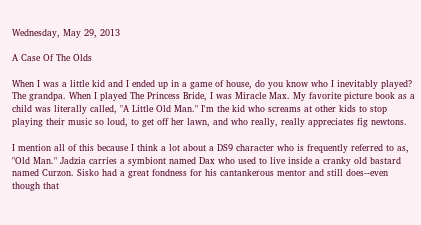Wednesday, May 29, 2013

A Case Of The Olds

When I was a little kid and I ended up in a game of house, do you know who I inevitably played? The grandpa. When I played The Princess Bride, I was Miracle Max. My favorite picture book as a child was literally called, "A Little Old Man." I'm the kid who screams at other kids to stop playing their music so loud, to get off her lawn, and who really, really appreciates fig newtons.

I mention all of this because I think a lot about a DS9 character who is frequently referred to as, "Old Man." Jadzia carries a symbiont named Dax who used to live inside a cranky old bastard named Curzon. Sisko had a great fondness for his cantankerous mentor and still does--even though that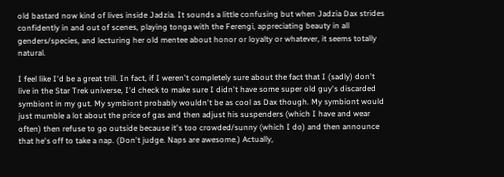old bastard now kind of lives inside Jadzia. It sounds a little confusing but when Jadzia Dax strides confidently in and out of scenes, playing tonga with the Ferengi, appreciating beauty in all genders/species, and lecturing her old mentee about honor or loyalty or whatever, it seems totally natural.

I feel like I'd be a great trill. In fact, if I weren't completely sure about the fact that I (sadly) don't live in the Star Trek universe, I'd check to make sure I didn't have some super old guy's discarded symbiont in my gut. My symbiont probably wouldn't be as cool as Dax though. My symbiont would just mumble a lot about the price of gas and then adjust his suspenders (which I have and wear often) then refuse to go outside because it's too crowded/sunny (which I do) and then announce that he's off to take a nap. (Don't judge. Naps are awesome.) Actually,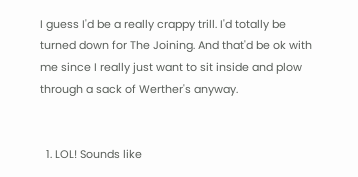I guess I'd be a really crappy trill. I'd totally be turned down for The Joining. And that'd be ok with me since I really just want to sit inside and plow through a sack of Werther's anyway.


  1. LOL! Sounds like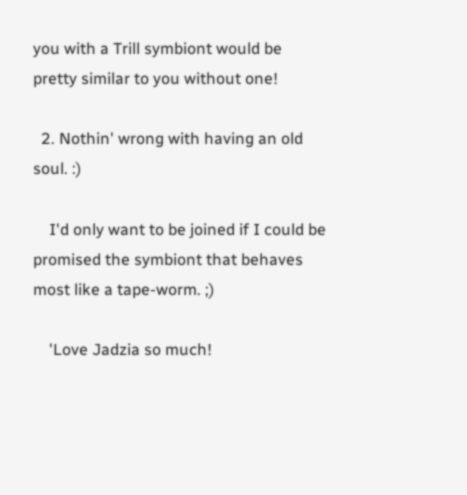you with a Trill symbiont would be pretty similar to you without one!

  2. Nothin' wrong with having an old soul. :)

    I'd only want to be joined if I could be promised the symbiont that behaves most like a tape-worm. ;)

    'Love Jadzia so much!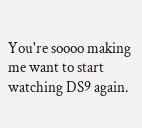You're soooo making me want to start watching DS9 again.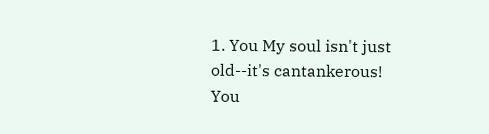1. You My soul isn't just old--it's cantankerous! You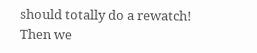should totally do a rewatch! Then we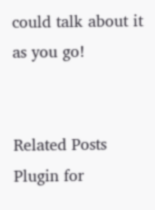could talk about it as you go!


Related Posts Plugin for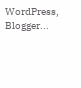WordPress, Blogger...